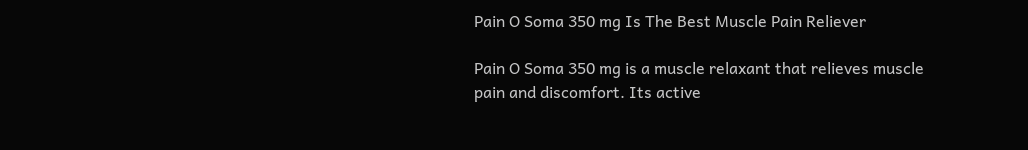Pain O Soma 350 mg Is The Best Muscle Pain Reliever

Pain O Soma 350 mg is a muscle relaxant that relieves muscle pain and discomfort. Its active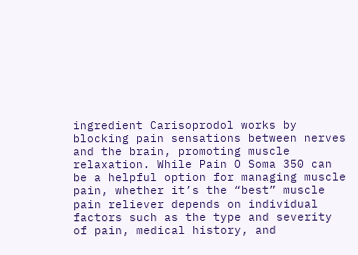ingredient Carisoprodol works by blocking pain sensations between nerves and the brain, promoting muscle relaxation. While Pain O Soma 350 can be a helpful option for managing muscle pain, whether it’s the “best” muscle pain reliever depends on individual factors such as the type and severity of pain, medical history, and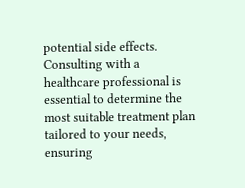potential side effects. Consulting with a healthcare professional is essential to determine the most suitable treatment plan tailored to your needs, ensuring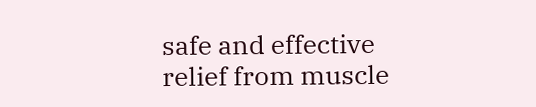safe and effective relief from muscle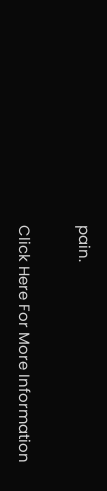pain.

Click Here For More Information